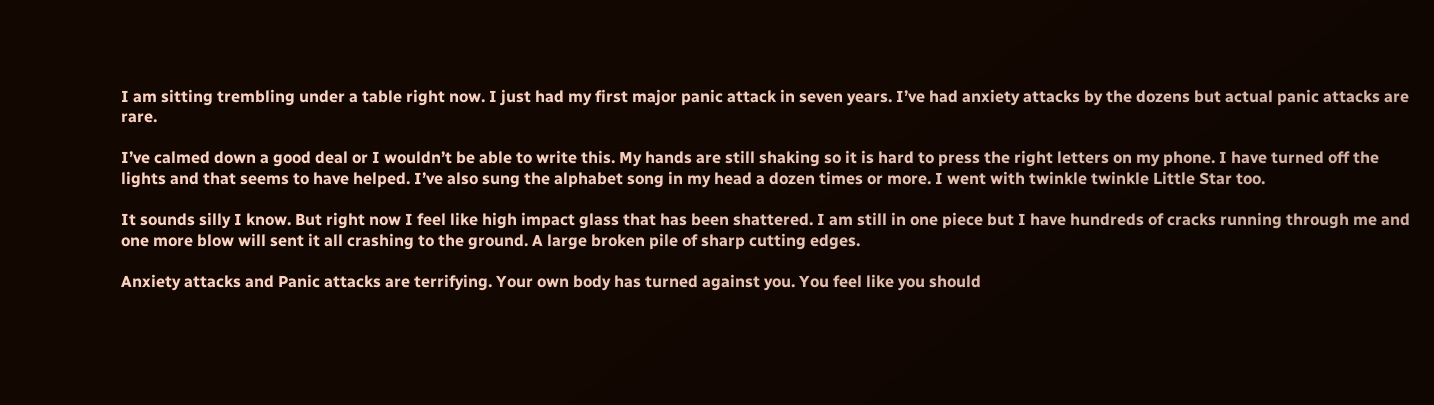I am sitting trembling under a table right now. I just had my first major panic attack in seven years. I’ve had anxiety attacks by the dozens but actual panic attacks are rare.

I’ve calmed down a good deal or I wouldn’t be able to write this. My hands are still shaking so it is hard to press the right letters on my phone. I have turned off the lights and that seems to have helped. I’ve also sung the alphabet song in my head a dozen times or more. I went with twinkle twinkle Little Star too.

It sounds silly I know. But right now I feel like high impact glass that has been shattered. I am still in one piece but I have hundreds of cracks running through me and one more blow will sent it all crashing to the ground. A large broken pile of sharp cutting edges.

Anxiety attacks and Panic attacks are terrifying. Your own body has turned against you. You feel like you should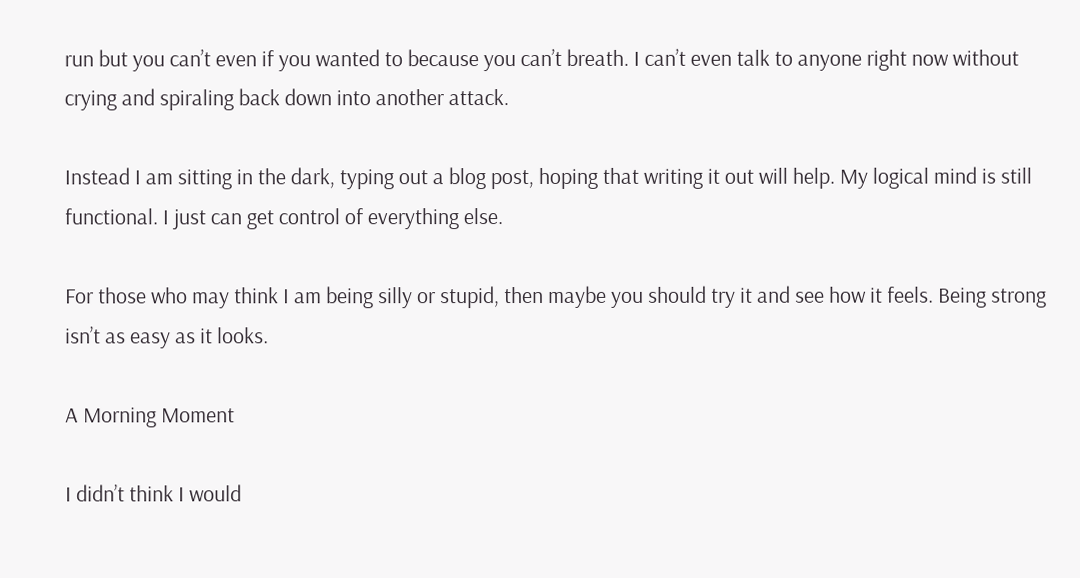run but you can’t even if you wanted to because you can’t breath. I can’t even talk to anyone right now without crying and spiraling back down into another attack.

Instead I am sitting in the dark, typing out a blog post, hoping that writing it out will help. My logical mind is still functional. I just can get control of everything else.

For those who may think I am being silly or stupid, then maybe you should try it and see how it feels. Being strong isn’t as easy as it looks.

A Morning Moment

I didn’t think I would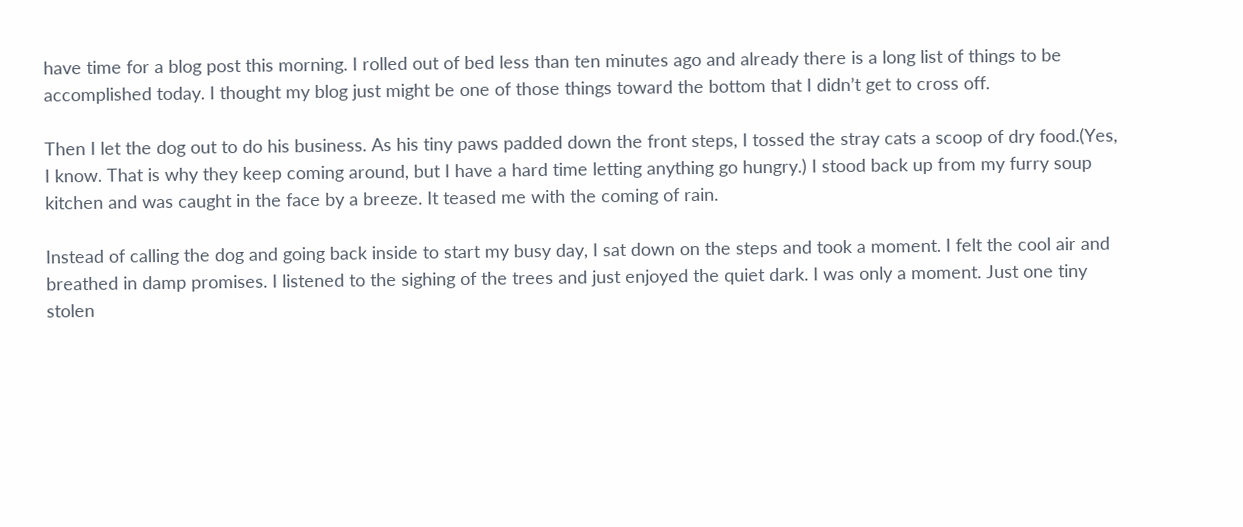have time for a blog post this morning. I rolled out of bed less than ten minutes ago and already there is a long list of things to be accomplished today. I thought my blog just might be one of those things toward the bottom that I didn’t get to cross off.

Then I let the dog out to do his business. As his tiny paws padded down the front steps, I tossed the stray cats a scoop of dry food.(Yes, I know. That is why they keep coming around, but I have a hard time letting anything go hungry.) I stood back up from my furry soup kitchen and was caught in the face by a breeze. It teased me with the coming of rain.

Instead of calling the dog and going back inside to start my busy day, I sat down on the steps and took a moment. I felt the cool air and breathed in damp promises. I listened to the sighing of the trees and just enjoyed the quiet dark. I was only a moment. Just one tiny stolen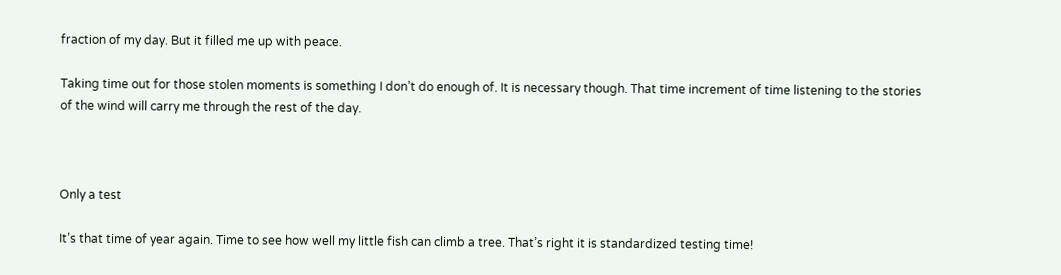fraction of my day. But it filled me up with peace.

Taking time out for those stolen moments is something I don’t do enough of. It is necessary though. That time increment of time listening to the stories of the wind will carry me through the rest of the day.



Only a test

It’s that time of year again. Time to see how well my little fish can climb a tree. That’s right it is standardized testing time!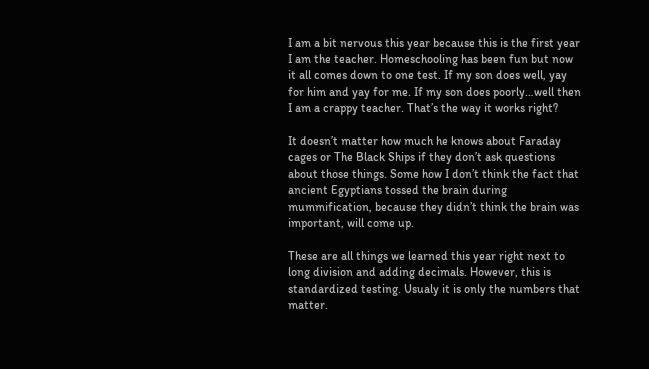I am a bit nervous this year because this is the first year I am the teacher. Homeschooling has been fun but now it all comes down to one test. If my son does well, yay for him and yay for me. If my son does poorly…well then I am a crappy teacher. That’s the way it works right?

It doesn’t matter how much he knows about Faraday cages or The Black Ships if they don’t ask questions about those things. Some how I don’t think the fact that ancient Egyptians tossed the brain during mummification, because they didn’t think the brain was important, will come up.

These are all things we learned this year right next to long division and adding decimals. However, this is standardized testing. Usualy it is only the numbers that matter.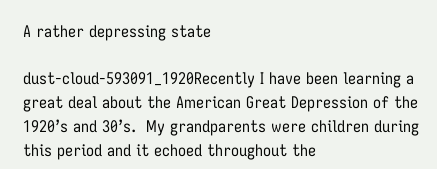A rather depressing state

dust-cloud-593091_1920Recently I have been learning a great deal about the American Great Depression of the 1920’s and 30’s.  My grandparents were children during this period and it echoed throughout the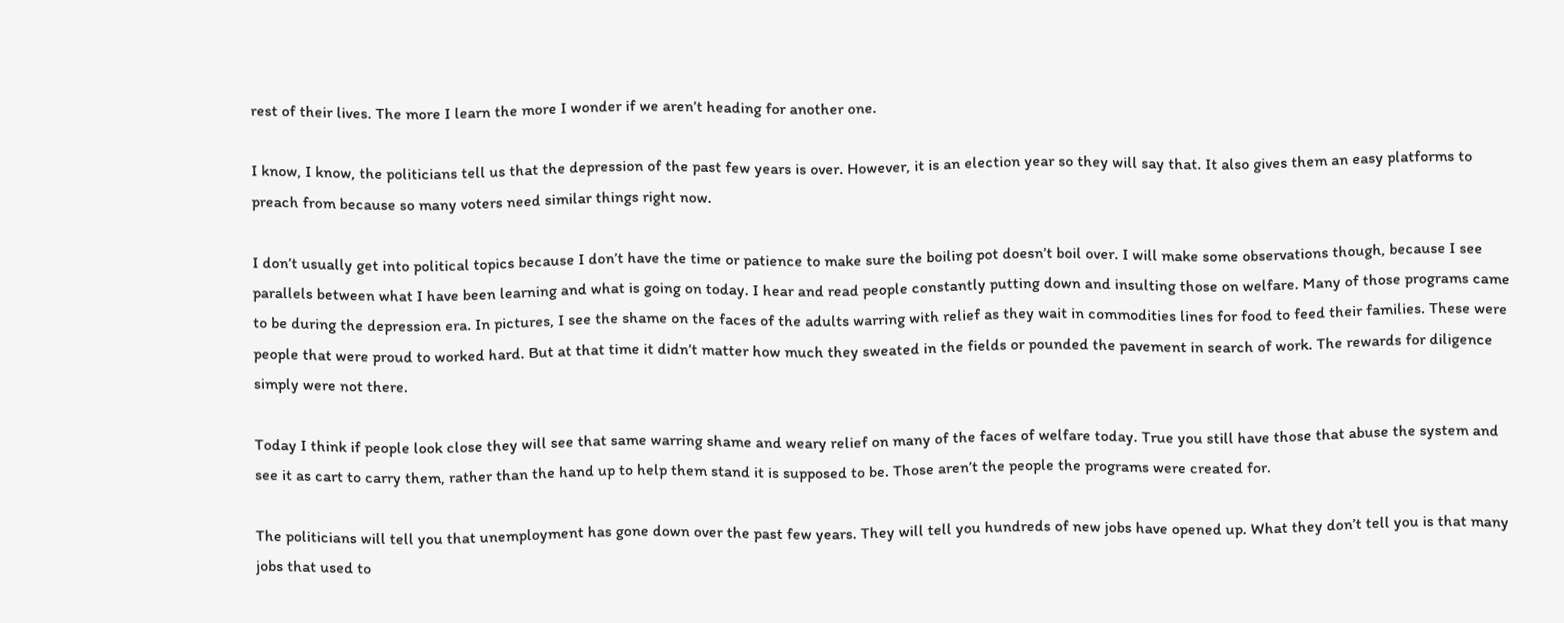rest of their lives. The more I learn the more I wonder if we aren’t heading for another one.

I know, I know, the politicians tell us that the depression of the past few years is over. However, it is an election year so they will say that. It also gives them an easy platforms to preach from because so many voters need similar things right now.

I don’t usually get into political topics because I don’t have the time or patience to make sure the boiling pot doesn’t boil over. I will make some observations though, because I see parallels between what I have been learning and what is going on today. I hear and read people constantly putting down and insulting those on welfare. Many of those programs came to be during the depression era. In pictures, I see the shame on the faces of the adults warring with relief as they wait in commodities lines for food to feed their families. These were people that were proud to worked hard. But at that time it didn’t matter how much they sweated in the fields or pounded the pavement in search of work. The rewards for diligence simply were not there.

Today I think if people look close they will see that same warring shame and weary relief on many of the faces of welfare today. True you still have those that abuse the system and see it as cart to carry them, rather than the hand up to help them stand it is supposed to be. Those aren’t the people the programs were created for.

The politicians will tell you that unemployment has gone down over the past few years. They will tell you hundreds of new jobs have opened up. What they don’t tell you is that many jobs that used to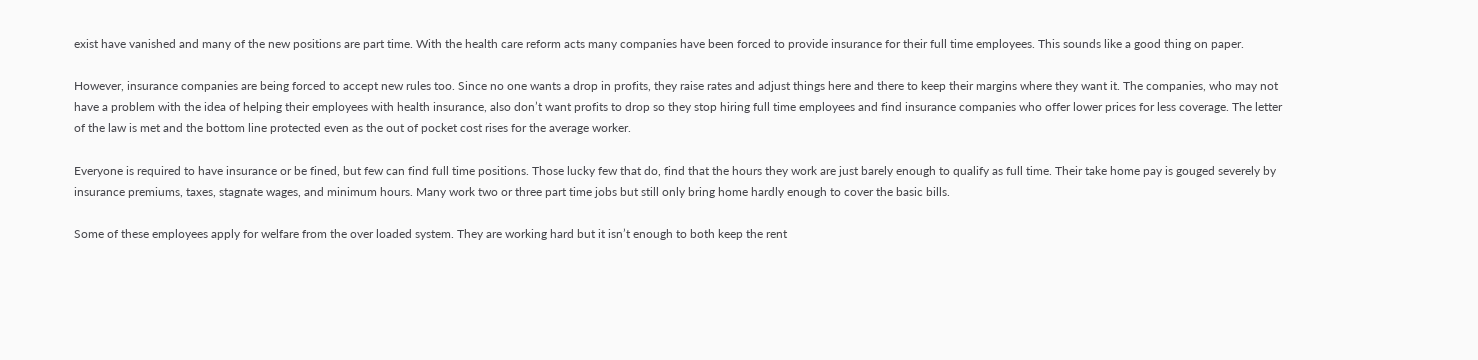exist have vanished and many of the new positions are part time. With the health care reform acts many companies have been forced to provide insurance for their full time employees. This sounds like a good thing on paper.

However, insurance companies are being forced to accept new rules too. Since no one wants a drop in profits, they raise rates and adjust things here and there to keep their margins where they want it. The companies, who may not have a problem with the idea of helping their employees with health insurance, also don’t want profits to drop so they stop hiring full time employees and find insurance companies who offer lower prices for less coverage. The letter of the law is met and the bottom line protected even as the out of pocket cost rises for the average worker.

Everyone is required to have insurance or be fined, but few can find full time positions. Those lucky few that do, find that the hours they work are just barely enough to qualify as full time. Their take home pay is gouged severely by insurance premiums, taxes, stagnate wages, and minimum hours. Many work two or three part time jobs but still only bring home hardly enough to cover the basic bills.

Some of these employees apply for welfare from the over loaded system. They are working hard but it isn’t enough to both keep the rent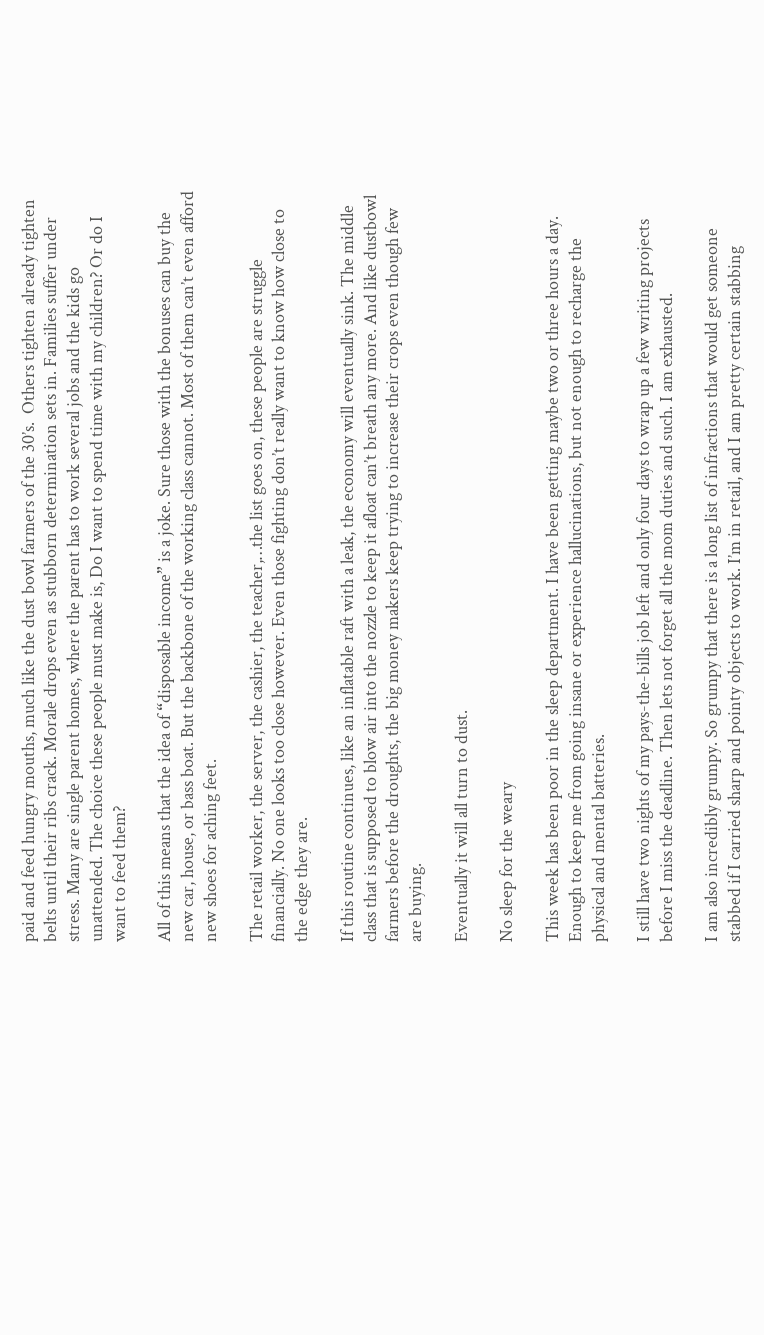paid and feed hungry mouths, much like the dust bowl farmers of the 30’s.  Others tighten already tighten belts until their ribs crack. Morale drops even as stubborn determination sets in. Families suffer under stress. Many are single parent homes, where the parent has to work several jobs and the kids go unattended. The choice these people must make is, Do I want to spend time with my children? Or do I want to feed them?

All of this means that the idea of “disposable income” is a joke. Sure those with the bonuses can buy the new car, house, or bass boat. But the backbone of the working class cannot. Most of them can’t even afford new shoes for aching feet.

The retail worker, the server, the cashier, the teacher,…the list goes on, these people are struggle financially. No one looks too close however. Even those fighting don’t really want to know how close to the edge they are.

If this routine continues, like an inflatable raft with a leak, the economy will eventually sink. The middle class that is supposed to blow air into the nozzle to keep it afloat can’t breath any more. And like dustbowl farmers before the droughts, the big money makers keep trying to increase their crops even though few are buying.

Eventually it will all turn to dust.

No sleep for the weary

This week has been poor in the sleep department. I have been getting maybe two or three hours a day. Enough to keep me from going insane or experience hallucinations, but not enough to recharge the physical and mental batteries.

I still have two nights of my pays-the-bills job left and only four days to wrap up a few writing projects before I miss the deadline. Then lets not forget all the mom duties and such. I am exhausted.

I am also incredibly grumpy. So grumpy that there is a long list of infractions that would get someone stabbed if I carried sharp and pointy objects to work. I’m in retail, and I am pretty certain stabbing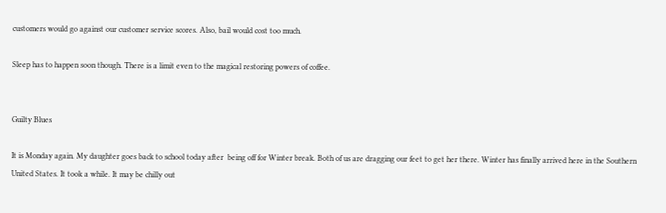customers would go against our customer service scores. Also, bail would cost too much.

Sleep has to happen soon though. There is a limit even to the magical restoring powers of coffee.


Guilty Blues

It is Monday again. My daughter goes back to school today after  being off for Winter break. Both of us are dragging our feet to get her there. Winter has finally arrived here in the Southern United States. It took a while. It may be chilly out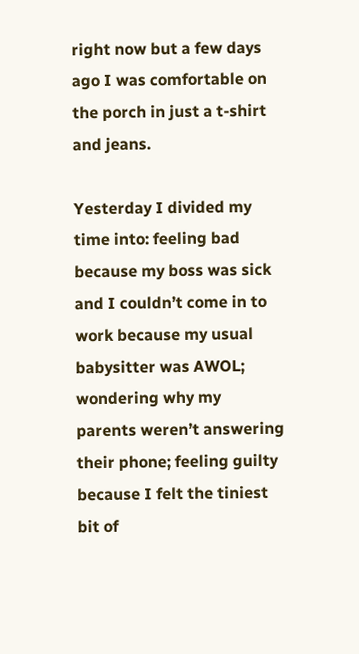right now but a few days ago I was comfortable on the porch in just a t-shirt and jeans.

Yesterday I divided my time into: feeling bad because my boss was sick and I couldn’t come in to work because my usual babysitter was AWOL; wondering why my parents weren’t answering their phone; feeling guilty because I felt the tiniest bit of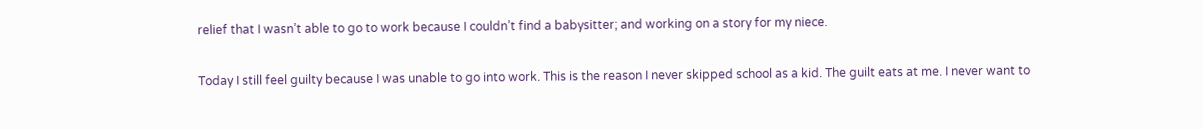relief that I wasn’t able to go to work because I couldn’t find a babysitter; and working on a story for my niece.

Today I still feel guilty because I was unable to go into work. This is the reason I never skipped school as a kid. The guilt eats at me. I never want to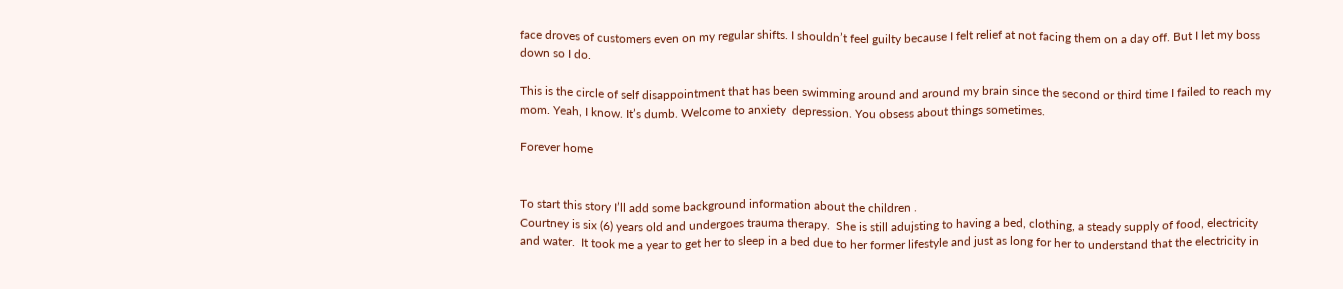face droves of customers even on my regular shifts. I shouldn’t feel guilty because I felt relief at not facing them on a day off. But I let my boss down so I do.

This is the circle of self disappointment that has been swimming around and around my brain since the second or third time I failed to reach my mom. Yeah, I know. It’s dumb. Welcome to anxiety  depression. You obsess about things sometimes.

Forever home


To start this story I’ll add some background information about the children .
Courtney is six (6) years old and undergoes trauma therapy.  She is still adujsting to having a bed, clothing, a steady supply of food, electricity and water.  It took me a year to get her to sleep in a bed due to her former lifestyle and just as long for her to understand that the electricity in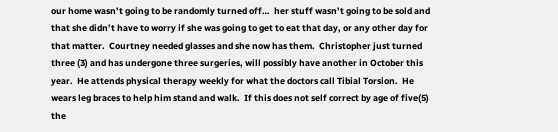our home wasn’t going to be randomly turned off…  her stuff wasn’t going to be sold and that she didn’t have to worry if she was going to get to eat that day, or any other day for that matter.  Courtney needed glasses and she now has them.  Christopher just turned three (3) and has undergone three surgeries, will possibly have another in October this year.  He attends physical therapy weekly for what the doctors call Tibial Torsion.  He wears leg braces to help him stand and walk.  If this does not self correct by age of five(5) the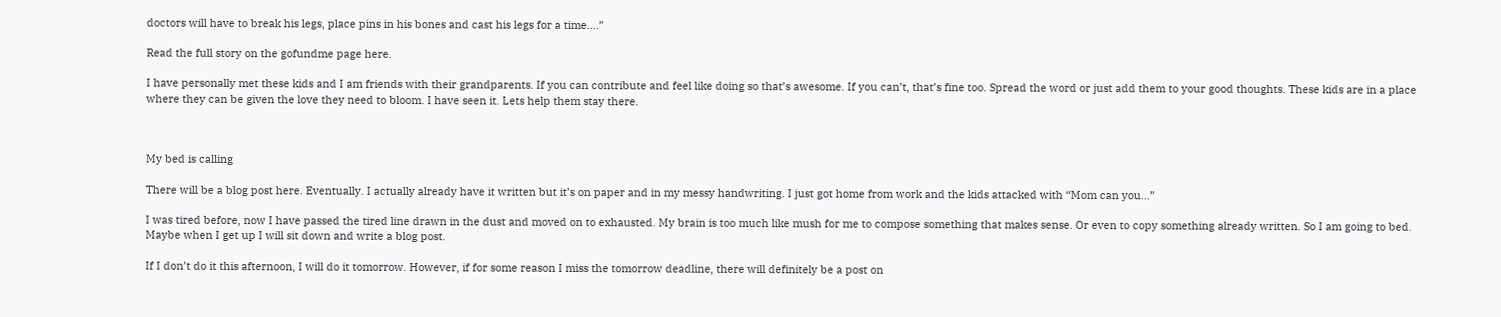doctors will have to break his legs, place pins in his bones and cast his legs for a time….”

Read the full story on the gofundme page here.

I have personally met these kids and I am friends with their grandparents. If you can contribute and feel like doing so that’s awesome. If you can’t, that’s fine too. Spread the word or just add them to your good thoughts. These kids are in a place where they can be given the love they need to bloom. I have seen it. Lets help them stay there.



My bed is calling

There will be a blog post here. Eventually. I actually already have it written but it’s on paper and in my messy handwriting. I just got home from work and the kids attacked with “Mom can you…”

I was tired before, now I have passed the tired line drawn in the dust and moved on to exhausted. My brain is too much like mush for me to compose something that makes sense. Or even to copy something already written. So I am going to bed. Maybe when I get up I will sit down and write a blog post.

If I don’t do it this afternoon, I will do it tomorrow. However, if for some reason I miss the tomorrow deadline, there will definitely be a post on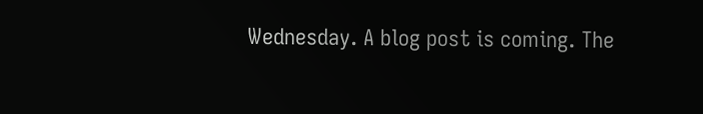Wednesday. A blog post is coming. The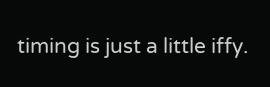timing is just a little iffy.